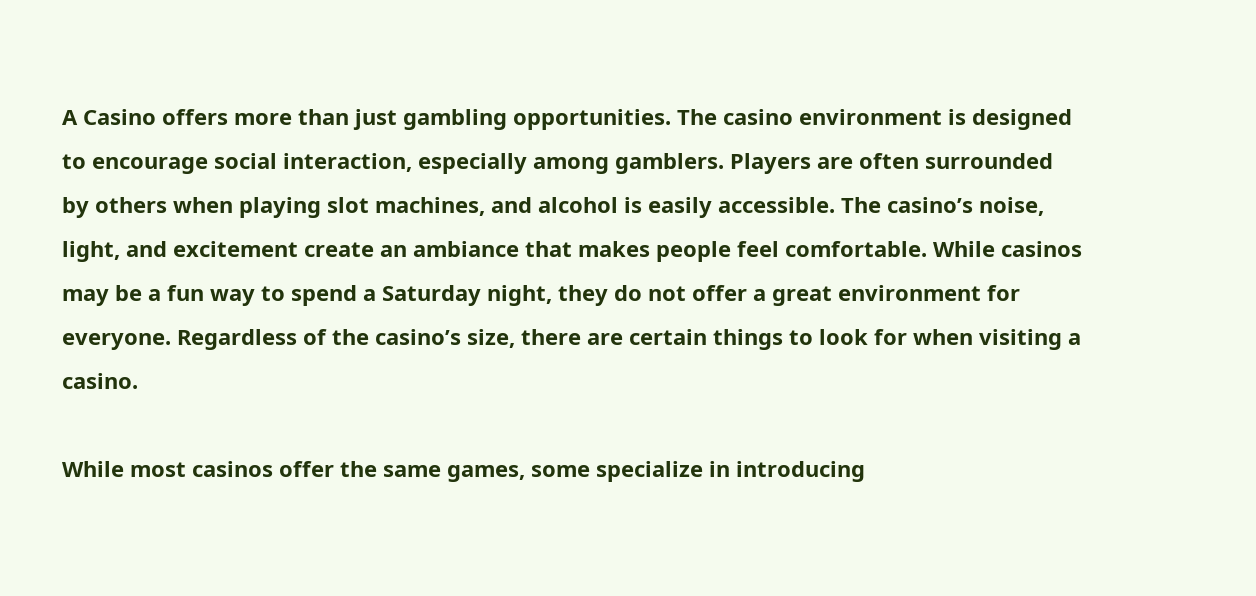A Casino offers more than just gambling opportunities. The casino environment is designed to encourage social interaction, especially among gamblers. Players are often surrounded by others when playing slot machines, and alcohol is easily accessible. The casino’s noise, light, and excitement create an ambiance that makes people feel comfortable. While casinos may be a fun way to spend a Saturday night, they do not offer a great environment for everyone. Regardless of the casino’s size, there are certain things to look for when visiting a casino.

While most casinos offer the same games, some specialize in introducing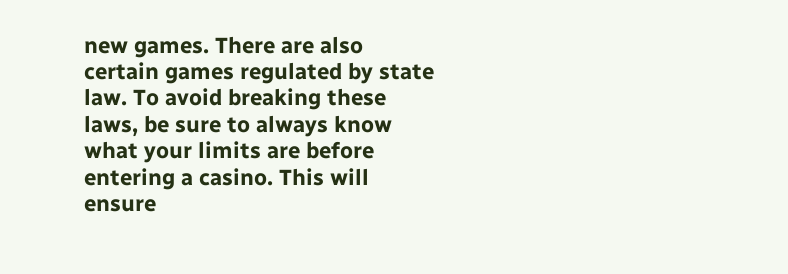new games. There are also certain games regulated by state law. To avoid breaking these laws, be sure to always know what your limits are before entering a casino. This will ensure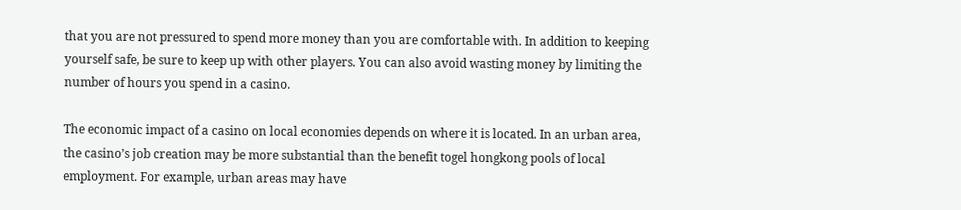that you are not pressured to spend more money than you are comfortable with. In addition to keeping yourself safe, be sure to keep up with other players. You can also avoid wasting money by limiting the number of hours you spend in a casino.

The economic impact of a casino on local economies depends on where it is located. In an urban area, the casino’s job creation may be more substantial than the benefit togel hongkong pools of local employment. For example, urban areas may have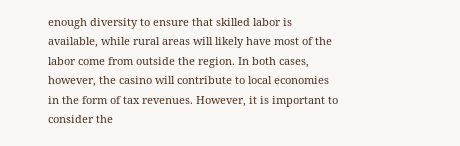enough diversity to ensure that skilled labor is available, while rural areas will likely have most of the labor come from outside the region. In both cases, however, the casino will contribute to local economies in the form of tax revenues. However, it is important to consider the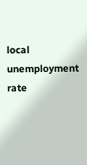local unemployment rate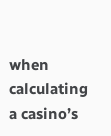when calculating a casino’s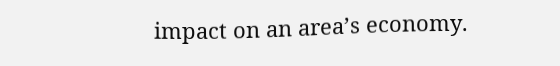impact on an area’s economy.